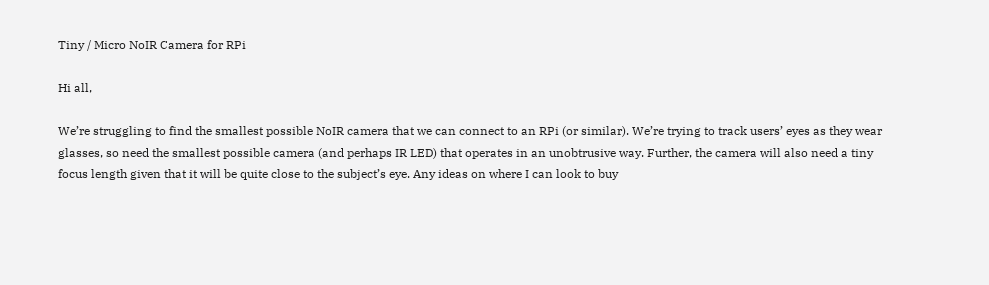Tiny / Micro NoIR Camera for RPi

Hi all,

We’re struggling to find the smallest possible NoIR camera that we can connect to an RPi (or similar). We’re trying to track users’ eyes as they wear glasses, so need the smallest possible camera (and perhaps IR LED) that operates in an unobtrusive way. Further, the camera will also need a tiny focus length given that it will be quite close to the subject’s eye. Any ideas on where I can look to buy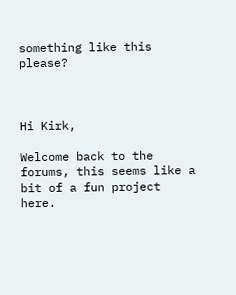something like this please?



Hi Kirk,

Welcome back to the forums, this seems like a bit of a fun project here.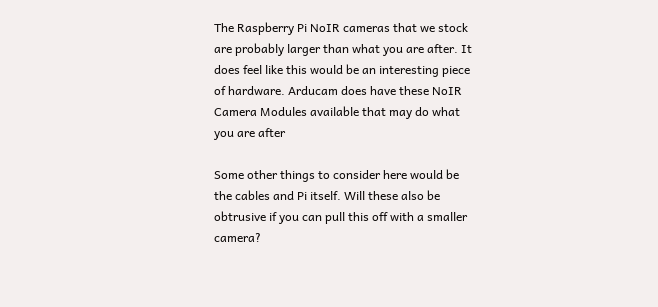The Raspberry Pi NoIR cameras that we stock are probably larger than what you are after. It does feel like this would be an interesting piece of hardware. Arducam does have these NoIR Camera Modules available that may do what you are after

Some other things to consider here would be the cables and Pi itself. Will these also be obtrusive if you can pull this off with a smaller camera?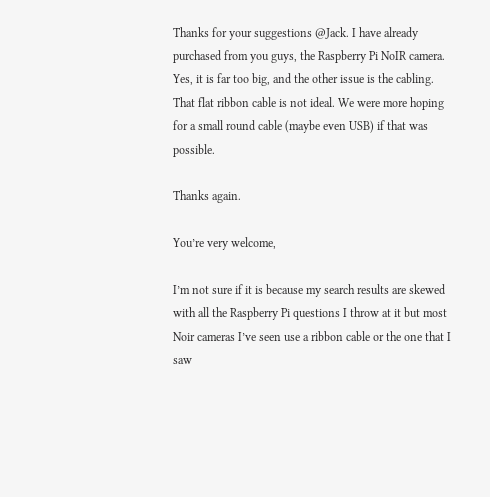Thanks for your suggestions @Jack. I have already purchased from you guys, the Raspberry Pi NoIR camera. Yes, it is far too big, and the other issue is the cabling. That flat ribbon cable is not ideal. We were more hoping for a small round cable (maybe even USB) if that was possible.

Thanks again.

You’re very welcome,

I’m not sure if it is because my search results are skewed with all the Raspberry Pi questions I throw at it but most Noir cameras I’ve seen use a ribbon cable or the one that I saw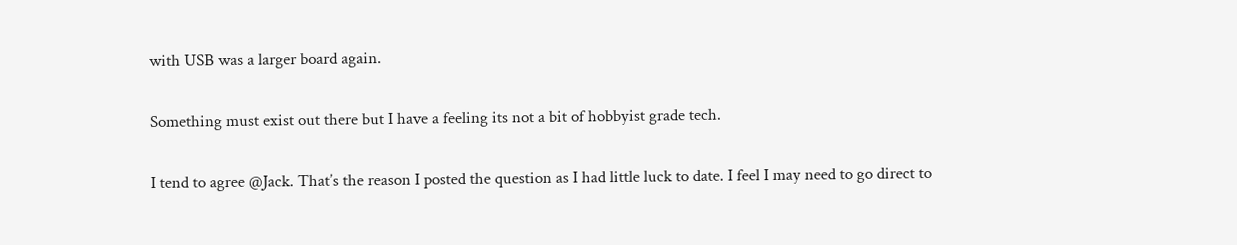with USB was a larger board again.

Something must exist out there but I have a feeling its not a bit of hobbyist grade tech.

I tend to agree @Jack. That’s the reason I posted the question as I had little luck to date. I feel I may need to go direct to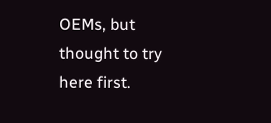OEMs, but thought to try here first.